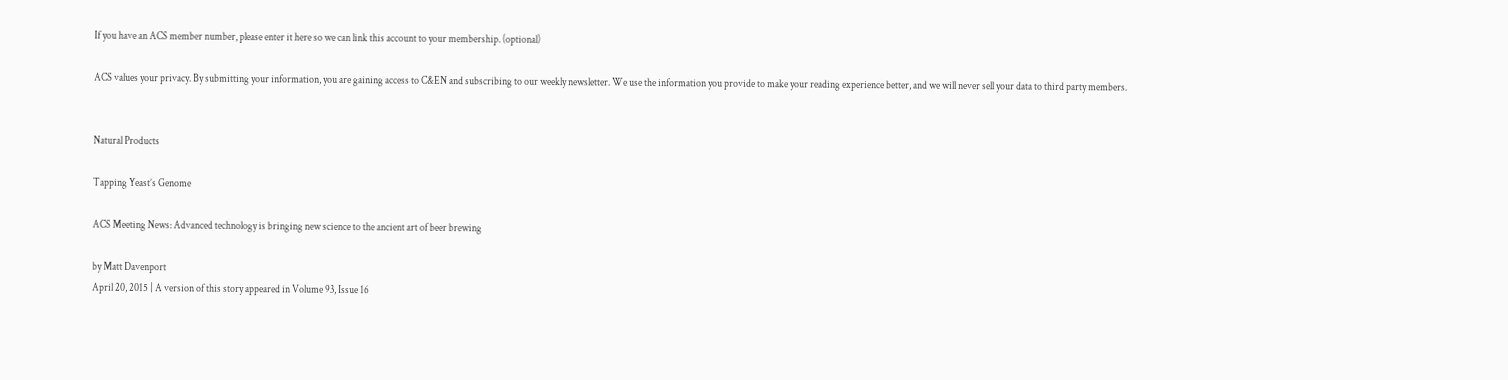If you have an ACS member number, please enter it here so we can link this account to your membership. (optional)

ACS values your privacy. By submitting your information, you are gaining access to C&EN and subscribing to our weekly newsletter. We use the information you provide to make your reading experience better, and we will never sell your data to third party members.


Natural Products

Tapping Yeast’s Genome

ACS Meeting News: Advanced technology is bringing new science to the ancient art of beer brewing

by Matt Davenport
April 20, 2015 | A version of this story appeared in Volume 93, Issue 16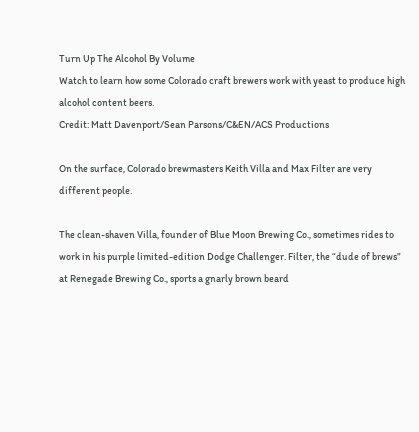Turn Up The Alcohol By Volume
Watch to learn how some Colorado craft brewers work with yeast to produce high alcohol content beers.
Credit: Matt Davenport/Sean Parsons/C&EN/ACS Productions

On the surface, Colorado brewmasters Keith Villa and Max Filter are very different people.

The clean-shaven Villa, founder of Blue Moon Brewing Co., sometimes rides to work in his purple limited-edition Dodge Challenger. Filter, the “dude of brews” at Renegade Brewing Co., sports a gnarly brown beard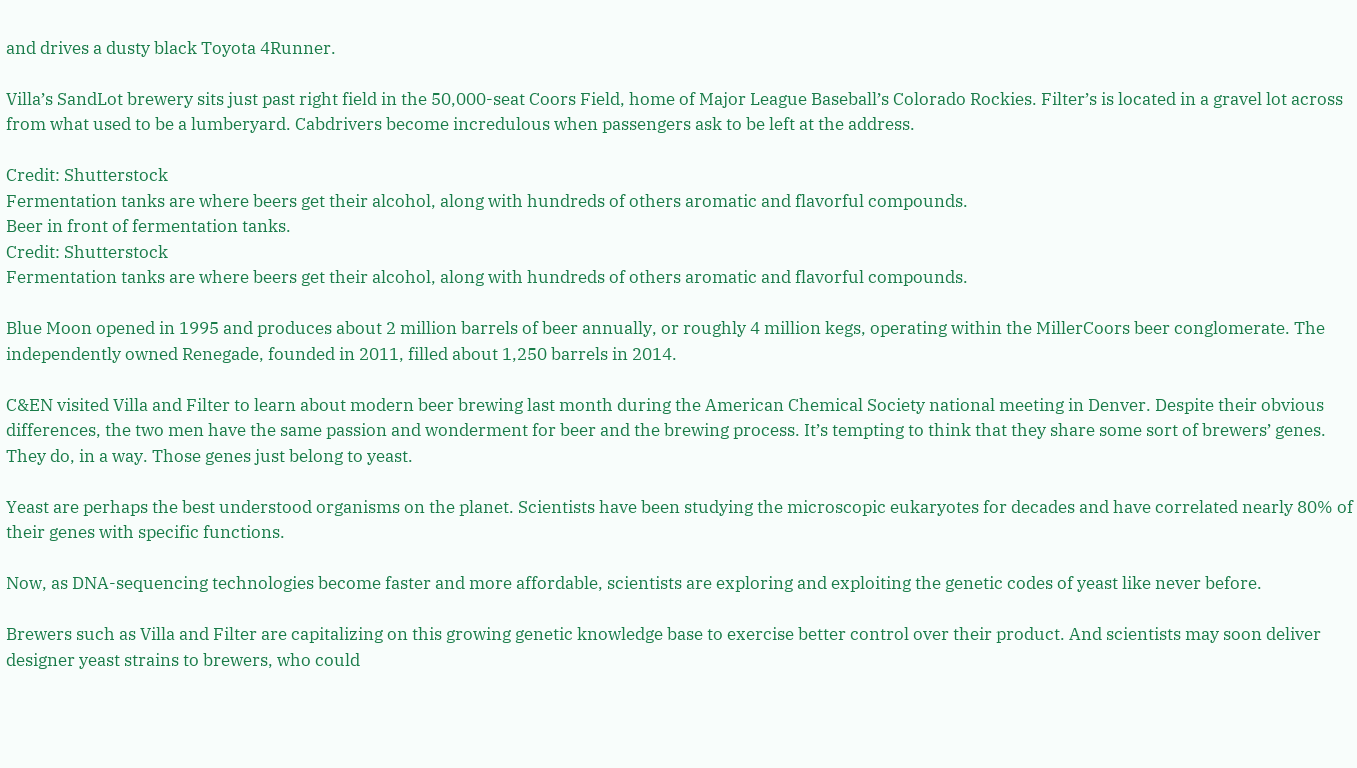and drives a dusty black Toyota 4Runner.

Villa’s SandLot brewery sits just past right field in the 50,000-seat Coors Field, home of Major League Baseball’s Colorado Rockies. Filter’s is located in a gravel lot across from what used to be a lumberyard. Cabdrivers become incredulous when passengers ask to be left at the address.

Credit: Shutterstock
Fermentation tanks are where beers get their alcohol, along with hundreds of others aromatic and flavorful compounds.
Beer in front of fermentation tanks.
Credit: Shutterstock
Fermentation tanks are where beers get their alcohol, along with hundreds of others aromatic and flavorful compounds.

Blue Moon opened in 1995 and produces about 2 million barrels of beer annually, or roughly 4 million kegs, operating within the MillerCoors beer conglomerate. The independently owned Renegade, founded in 2011, filled about 1,250 barrels in 2014.

C&EN visited Villa and Filter to learn about modern beer brewing last month during the American Chemical Society national meeting in Denver. Despite their obvious differences, the two men have the same passion and wonderment for beer and the brewing process. It’s tempting to think that they share some sort of brewers’ genes. They do, in a way. Those genes just belong to yeast.

Yeast are perhaps the best understood organisms on the planet. Scientists have been studying the microscopic eukaryotes for decades and have correlated nearly 80% of their genes with specific functions.

Now, as DNA-sequencing technologies become faster and more affordable, scientists are exploring and exploiting the genetic codes of yeast like never before.

Brewers such as Villa and Filter are capitalizing on this growing genetic knowledge base to exercise better control over their product. And scientists may soon deliver designer yeast strains to brewers, who could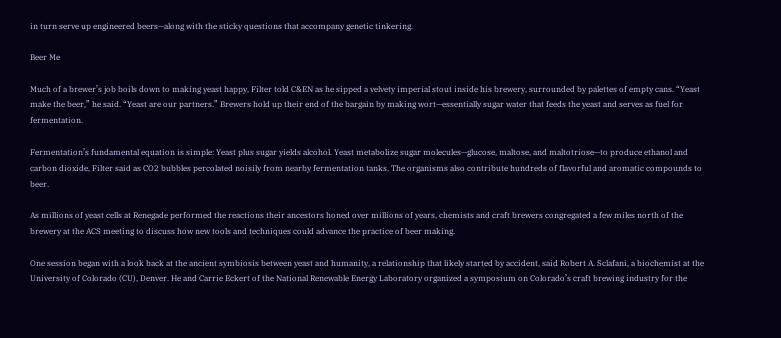in turn serve up engineered beers—along with the sticky questions that accompany genetic tinkering.

Beer Me

Much of a brewer’s job boils down to making yeast happy, Filter told C&EN as he sipped a velvety imperial stout inside his brewery, surrounded by palettes of empty cans. “Yeast make the beer,” he said. “Yeast are our partners.” Brewers hold up their end of the bargain by making wort—essentially sugar water that feeds the yeast and serves as fuel for fermentation.

Fermentation’s fundamental equation is simple: Yeast plus sugar yields alcohol. Yeast metabolize sugar molecules—glucose, maltose, and maltotriose—to produce ethanol and carbon dioxide, Filter said as CO2 bubbles percolated noisily from nearby fermentation tanks. The organisms also contribute hundreds of flavorful and aromatic compounds to beer.

As millions of yeast cells at Renegade performed the reactions their ancestors honed over millions of years, chemists and craft brewers congregated a few miles north of the brewery at the ACS meeting to discuss how new tools and techniques could advance the practice of beer making.

One session began with a look back at the ancient symbiosis between yeast and humanity, a relationship that likely started by accident, said Robert A. Sclafani, a biochemist at the University of Colorado (CU), Denver. He and Carrie Eckert of the National Renewable Energy Laboratory organized a symposium on Colorado’s craft brewing industry for the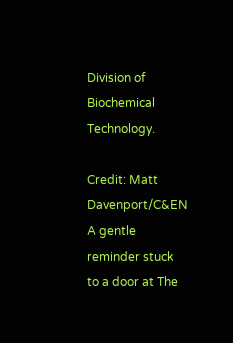Division of Biochemical Technology.

Credit: Matt Davenport/C&EN
A gentle reminder stuck to a door at The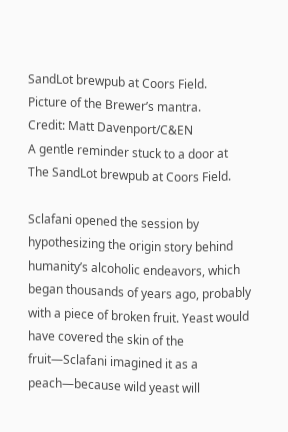SandLot brewpub at Coors Field.
Picture of the Brewer’s mantra.
Credit: Matt Davenport/C&EN
A gentle reminder stuck to a door at The SandLot brewpub at Coors Field.

Sclafani opened the session by hypothesizing the origin story behind humanity’s alcoholic endeavors, which began thousands of years ago, probably with a piece of broken fruit. Yeast would have covered the skin of the fruit—Sclafani imagined it as a peach—because wild yeast will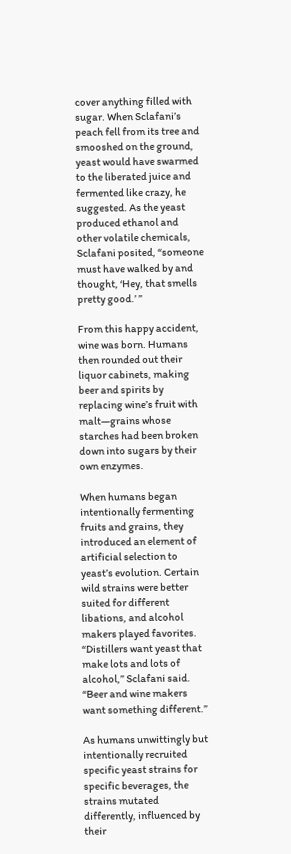cover anything filled with sugar. When Sclafani’s peach fell from its tree and smooshed on the ground, yeast would have swarmed to the liberated juice and fermented like crazy, he suggested. As the yeast produced ethanol and other volatile chemicals, Sclafani posited, “someone must have walked by and thought, ‘Hey, that smells pretty good.’ ”

From this happy accident, wine was born. Humans then rounded out their liquor cabinets, making beer and spirits by replacing wine’s fruit with malt—grains whose starches had been broken down into sugars by their own enzymes.

When humans began intentionally fermenting fruits and grains, they introduced an element of artificial selection to yeast’s evolution. Certain wild strains were better suited for different libations, and alcohol makers played favorites. “Distillers want yeast that make lots and lots of alcohol,” Sclafani said. “Beer and wine makers want something different.”

As humans unwittingly but intentionally recruited specific yeast strains for specific beverages, the strains mutated differently, influenced by their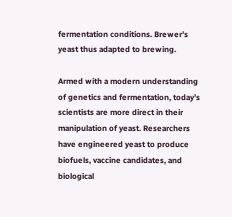fermentation conditions. Brewer’s yeast thus adapted to brewing.

Armed with a modern understanding of genetics and fermentation, today’s scientists are more direct in their manipulation of yeast. Researchers have engineered yeast to produce biofuels, vaccine candidates, and biological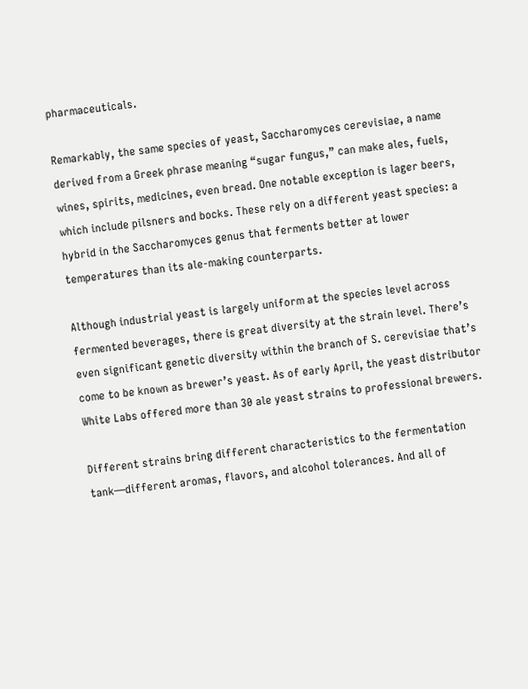pharmaceuticals.

Remarkably, the same species of yeast, Saccharomyces cerevisiae, a name derived from a Greek phrase meaning “sugar fungus,” can make ales, fuels, wines, spirits, medicines, even bread. One notable exception is lager beers, which include pilsners and bocks. These rely on a different yeast species: a hybrid in the Saccharomyces genus that ferments better at lower temperatures than its ale-making counterparts.

Although industrial yeast is largely uniform at the species level across fermented beverages, there is great diversity at the strain level. There’s even significant genetic diversity within the branch of S. cerevisiae that’s come to be known as brewer’s yeast. As of early April, the yeast distributor White Labs offered more than 30 ale yeast strains to professional brewers.

Different strains bring different characteristics to the fermentation tank—different aromas, flavors, and alcohol tolerances. And all of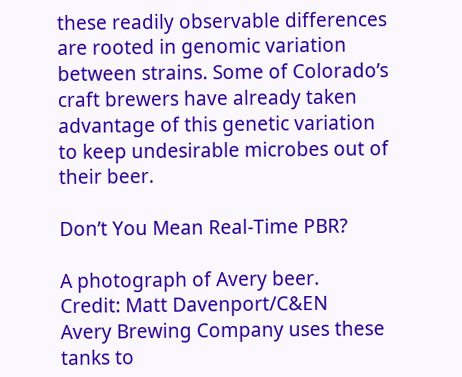these readily observable differences are rooted in genomic variation between strains. Some of Colorado’s craft brewers have already taken advantage of this genetic variation to keep undesirable microbes out of their beer.

Don’t You Mean Real-Time PBR?

A photograph of Avery beer.
Credit: Matt Davenport/C&EN
Avery Brewing Company uses these tanks to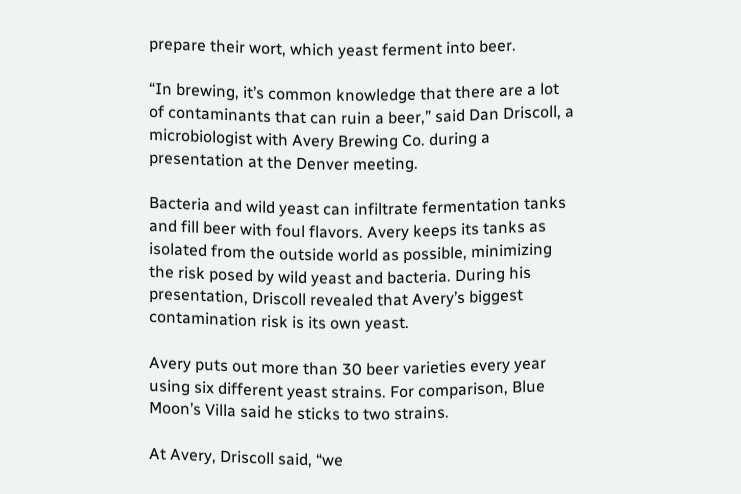prepare their wort, which yeast ferment into beer.

“In brewing, it’s common knowledge that there are a lot of contaminants that can ruin a beer,” said Dan Driscoll, a microbiologist with Avery Brewing Co. during a presentation at the Denver meeting.

Bacteria and wild yeast can infiltrate fermentation tanks and fill beer with foul flavors. Avery keeps its tanks as isolated from the outside world as possible, minimizing the risk posed by wild yeast and bacteria. During his presentation, Driscoll revealed that Avery’s biggest contamination risk is its own yeast.

Avery puts out more than 30 beer varieties every year using six different yeast strains. For comparison, Blue Moon’s Villa said he sticks to two strains.

At Avery, Driscoll said, “we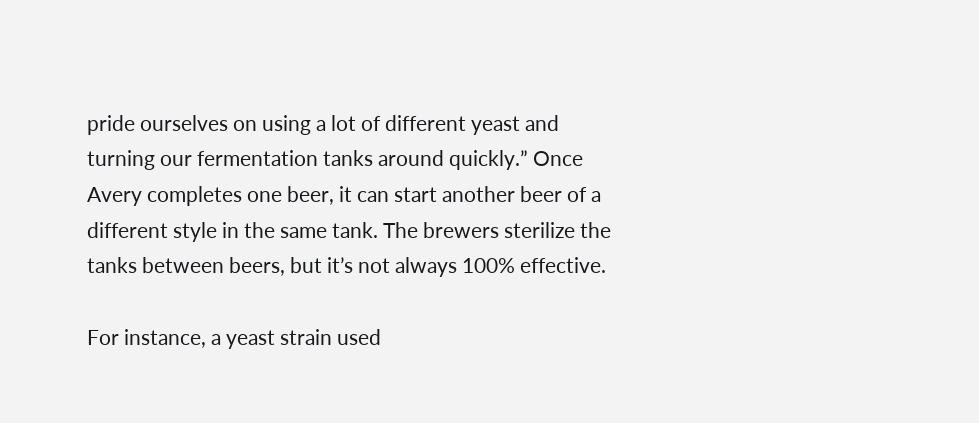pride ourselves on using a lot of different yeast and turning our fermentation tanks around quickly.” Once Avery completes one beer, it can start another beer of a different style in the same tank. The brewers sterilize the tanks between beers, but it’s not always 100% effective.

For instance, a yeast strain used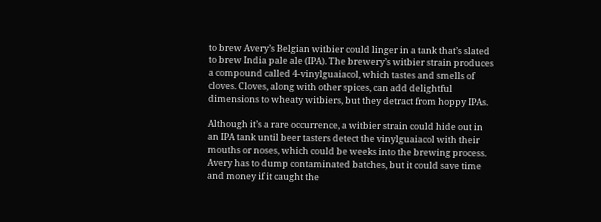to brew Avery’s Belgian witbier could linger in a tank that’s slated to brew India pale ale (IPA). The brewery’s witbier strain produces a compound called 4-vinylguaiacol, which tastes and smells of cloves. Cloves, along with other spices, can add delightful dimensions to wheaty witbiers, but they detract from hoppy IPAs.

Although it’s a rare occurrence, a witbier strain could hide out in an IPA tank until beer tasters detect the vinylguaiacol with their mouths or noses, which could be weeks into the brewing process. Avery has to dump contaminated batches, but it could save time and money if it caught the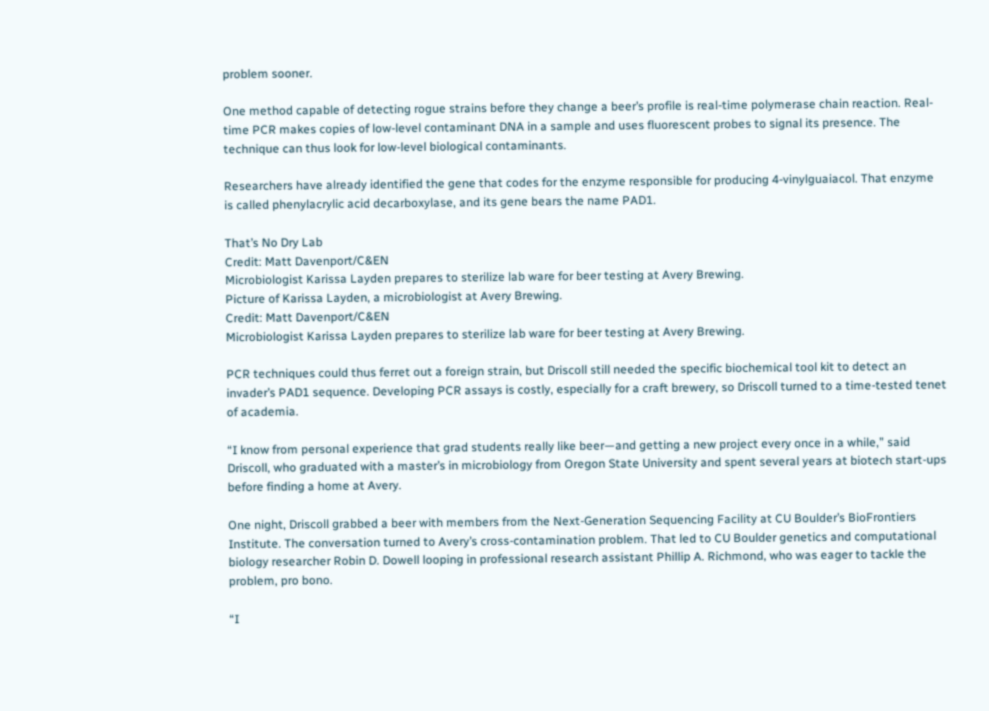problem sooner.

One method capable of detecting rogue strains before they change a beer’s profile is real-time polymerase chain reaction. Real-time PCR makes copies of low-level contaminant DNA in a sample and uses fluorescent probes to signal its presence. The technique can thus look for low-level biological contaminants.

Researchers have already identified the gene that codes for the enzyme responsible for producing 4-vinylguaiacol. That enzyme is called phenylacrylic acid decarboxylase, and its gene bears the name PAD1.

That’s No Dry Lab
Credit: Matt Davenport/C&EN
Microbiologist Karissa Layden prepares to sterilize lab ware for beer testing at Avery Brewing.
Picture of Karissa Layden, a microbiologist at Avery Brewing.
Credit: Matt Davenport/C&EN
Microbiologist Karissa Layden prepares to sterilize lab ware for beer testing at Avery Brewing.

PCR techniques could thus ferret out a foreign strain, but Driscoll still needed the specific biochemical tool kit to detect an invader’s PAD1 sequence. Developing PCR assays is costly, especially for a craft brewery, so Driscoll turned to a time-tested tenet of academia.

“I know from personal experience that grad students really like beer—and getting a new project every once in a while,” said Driscoll, who graduated with a master’s in microbiology from Oregon State University and spent several years at biotech start-ups before finding a home at Avery.

One night, Driscoll grabbed a beer with members from the Next-Generation Sequencing Facility at CU Boulder’s BioFrontiers Institute. The conversation turned to Avery’s cross-contamination problem. That led to CU Boulder genetics and computational biology researcher Robin D. Dowell looping in professional research assistant Phillip A. Richmond, who was eager to tackle the problem, pro bono.

“I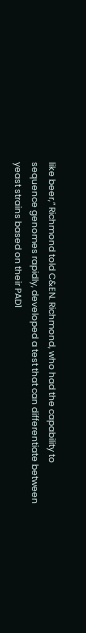like beer,” Richmond told C&EN. Richmond, who had the capability to sequence genomes rapidly, developed a test that can differentiate between yeast strains based on their PAD1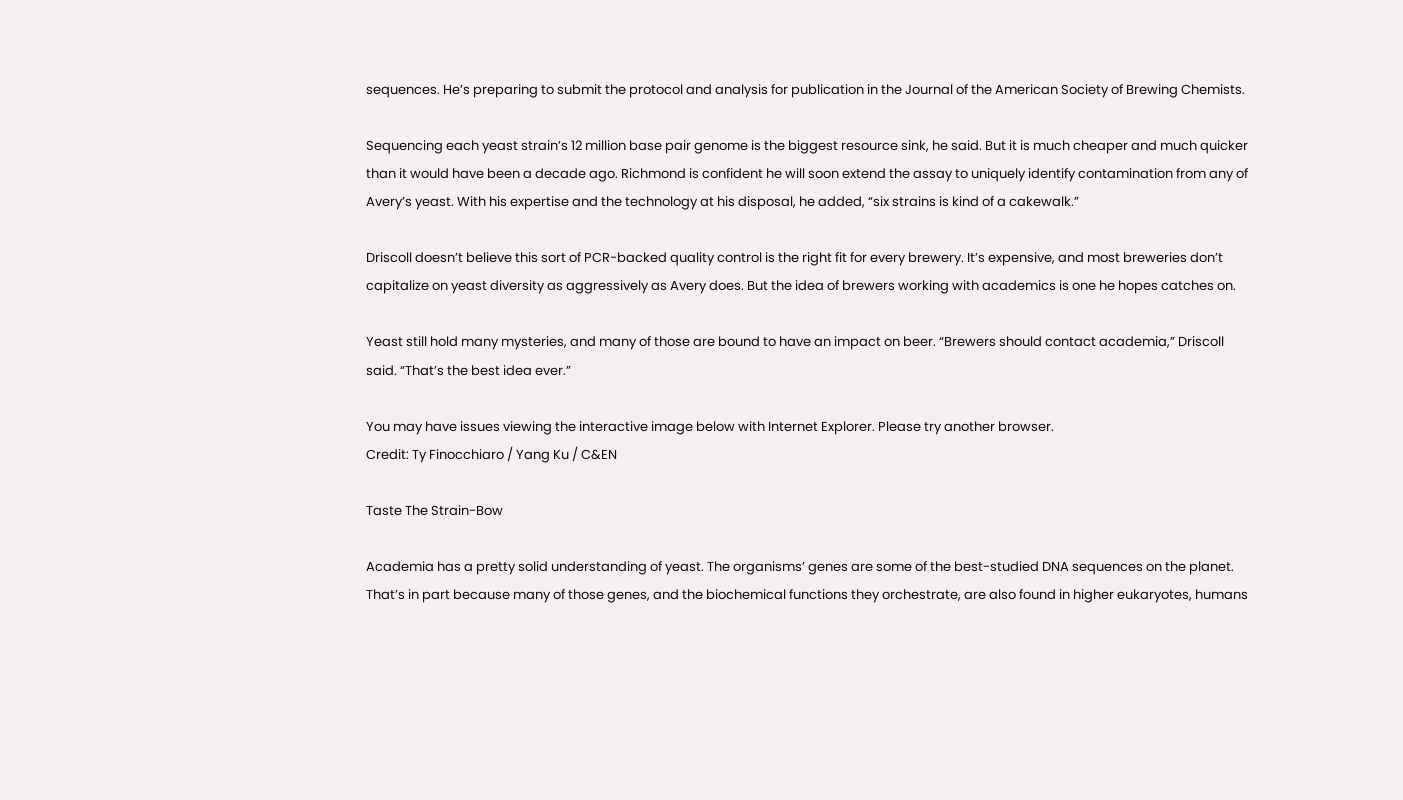sequences. He’s preparing to submit the protocol and analysis for publication in the Journal of the American Society of Brewing Chemists.

Sequencing each yeast strain’s 12 million base pair genome is the biggest resource sink, he said. But it is much cheaper and much quicker than it would have been a decade ago. Richmond is confident he will soon extend the assay to uniquely identify contamination from any of Avery’s yeast. With his expertise and the technology at his disposal, he added, “six strains is kind of a cakewalk.”

Driscoll doesn’t believe this sort of PCR-backed quality control is the right fit for every brewery. It’s expensive, and most breweries don’t capitalize on yeast diversity as aggressively as Avery does. But the idea of brewers working with academics is one he hopes catches on.

Yeast still hold many mysteries, and many of those are bound to have an impact on beer. “Brewers should contact academia,” Driscoll said. “That’s the best idea ever.”

You may have issues viewing the interactive image below with Internet Explorer. Please try another browser.
Credit: Ty Finocchiaro / Yang Ku / C&EN

Taste The Strain-Bow

Academia has a pretty solid understanding of yeast. The organisms’ genes are some of the best-studied DNA sequences on the planet. That’s in part because many of those genes, and the biochemical functions they orchestrate, are also found in higher eukaryotes, humans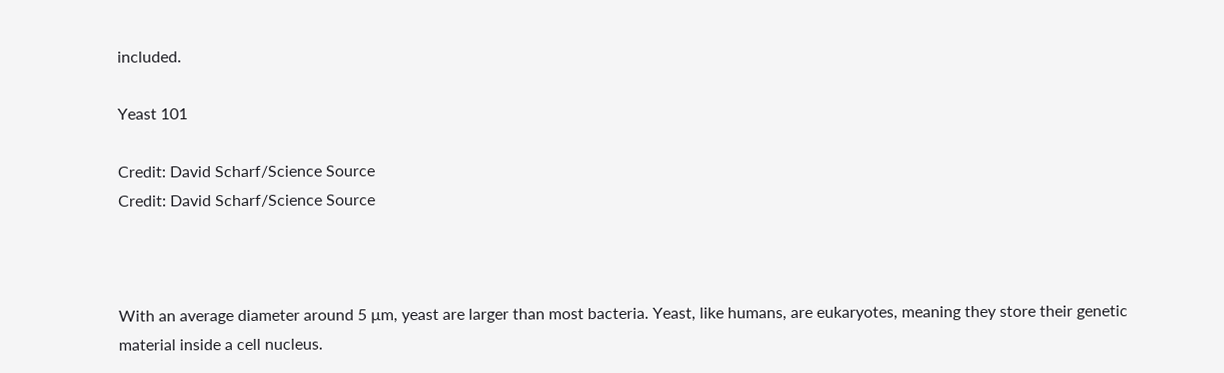included.

Yeast 101

Credit: David Scharf/Science Source
Credit: David Scharf/Science Source



With an average diameter around 5 µm, yeast are larger than most bacteria. Yeast, like humans, are eukaryotes, meaning they store their genetic material inside a cell nucleus.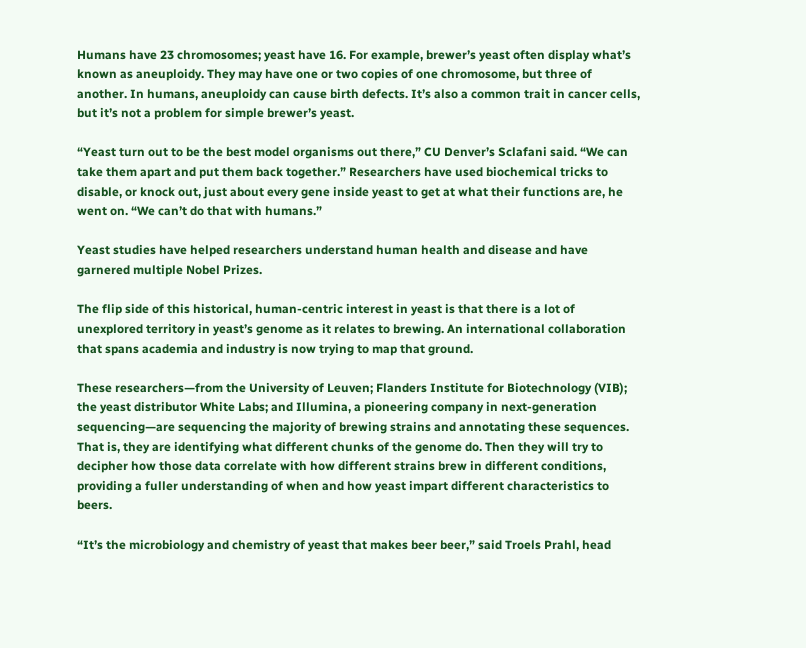Humans have 23 chromosomes; yeast have 16. For example, brewer’s yeast often display what’s known as aneuploidy. They may have one or two copies of one chromosome, but three of another. In humans, aneuploidy can cause birth defects. It’s also a common trait in cancer cells, but it’s not a problem for simple brewer’s yeast.

“Yeast turn out to be the best model organisms out there,” CU Denver’s Sclafani said. “We can take them apart and put them back together.” Researchers have used biochemical tricks to disable, or knock out, just about every gene inside yeast to get at what their functions are, he went on. “We can’t do that with humans.”

Yeast studies have helped researchers understand human health and disease and have garnered multiple Nobel Prizes.

The flip side of this historical, human-centric interest in yeast is that there is a lot of unexplored territory in yeast’s genome as it relates to brewing. An international collaboration that spans academia and industry is now trying to map that ground.

These researchers—from the University of Leuven; Flanders Institute for Biotechnology (VIB); the yeast distributor White Labs; and Illumina, a pioneering company in next-generation sequencing—are sequencing the majority of brewing strains and annotating these sequences. That is, they are identifying what different chunks of the genome do. Then they will try to decipher how those data correlate with how different strains brew in different conditions, providing a fuller understanding of when and how yeast impart different characteristics to beers.

“It’s the microbiology and chemistry of yeast that makes beer beer,” said Troels Prahl, head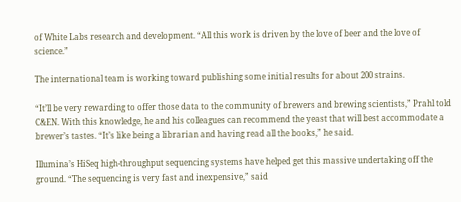of White Labs research and development. “All this work is driven by the love of beer and the love of science.”

The international team is working toward publishing some initial results for about 200 strains.

“It’ll be very rewarding to offer those data to the community of brewers and brewing scientists,” Prahl told C&EN. With this knowledge, he and his colleagues can recommend the yeast that will best accommodate a brewer’s tastes. “It’s like being a librarian and having read all the books,” he said.

Illumina’s HiSeq high-throughput sequencing systems have helped get this massive undertaking off the ground. “The sequencing is very fast and inexpensive,” said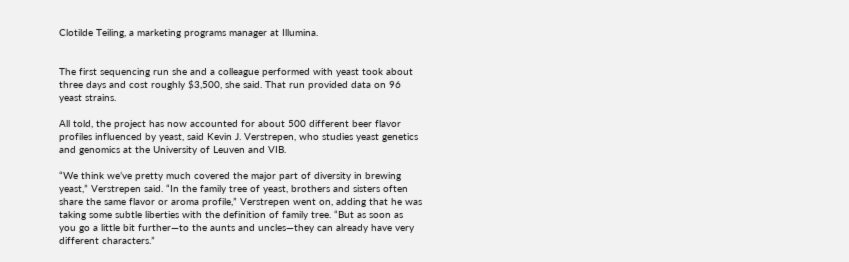Clotilde Teiling, a marketing programs manager at Illumina.


The first sequencing run she and a colleague performed with yeast took about three days and cost roughly $3,500, she said. That run provided data on 96 yeast strains.

All told, the project has now accounted for about 500 different beer flavor profiles influenced by yeast, said Kevin J. Verstrepen, who studies yeast genetics and genomics at the University of Leuven and VIB.

“We think we’ve pretty much covered the major part of diversity in brewing yeast,” Verstrepen said. “In the family tree of yeast, brothers and sisters often share the same flavor or aroma profile,” Verstrepen went on, adding that he was taking some subtle liberties with the definition of family tree. “But as soon as you go a little bit further—to the aunts and uncles—they can already have very different characters.”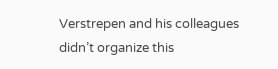Verstrepen and his colleagues didn’t organize this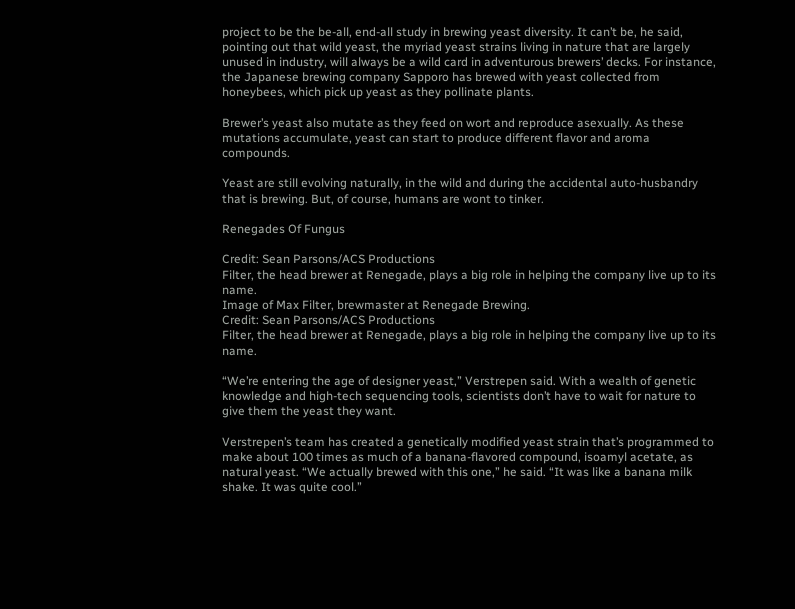project to be the be-all, end-all study in brewing yeast diversity. It can’t be, he said, pointing out that wild yeast, the myriad yeast strains living in nature that are largely unused in industry, will always be a wild card in adventurous brewers’ decks. For instance, the Japanese brewing company Sapporo has brewed with yeast collected from honeybees, which pick up yeast as they pollinate plants.

Brewer’s yeast also mutate as they feed on wort and reproduce asexually. As these mutations accumulate, yeast can start to produce different flavor and aroma compounds.

Yeast are still evolving naturally, in the wild and during the accidental auto-husbandry that is brewing. But, of course, humans are wont to tinker.

Renegades Of Fungus

Credit: Sean Parsons/ACS Productions
Filter, the head brewer at Renegade, plays a big role in helping the company live up to its name.
Image of Max Filter, brewmaster at Renegade Brewing.
Credit: Sean Parsons/ACS Productions
Filter, the head brewer at Renegade, plays a big role in helping the company live up to its name.

“We’re entering the age of designer yeast,” Verstrepen said. With a wealth of genetic knowledge and high-tech sequencing tools, scientists don’t have to wait for nature to give them the yeast they want.

Verstrepen’s team has created a genetically modified yeast strain that’s programmed to make about 100 times as much of a banana-flavored compound, isoamyl acetate, as natural yeast. “We actually brewed with this one,” he said. “It was like a banana milk shake. It was quite cool.”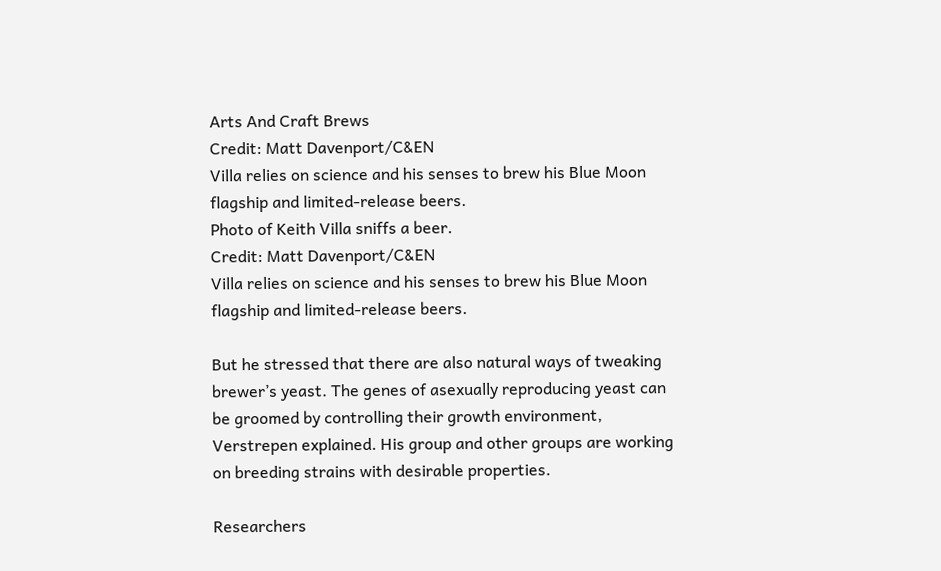Arts And Craft Brews
Credit: Matt Davenport/C&EN
Villa relies on science and his senses to brew his Blue Moon flagship and limited-release beers.
Photo of Keith Villa sniffs a beer.
Credit: Matt Davenport/C&EN
Villa relies on science and his senses to brew his Blue Moon flagship and limited-release beers.

But he stressed that there are also natural ways of tweaking brewer’s yeast. The genes of asexually reproducing yeast can be groomed by controlling their growth environment, Verstrepen explained. His group and other groups are working on breeding strains with desirable properties.

Researchers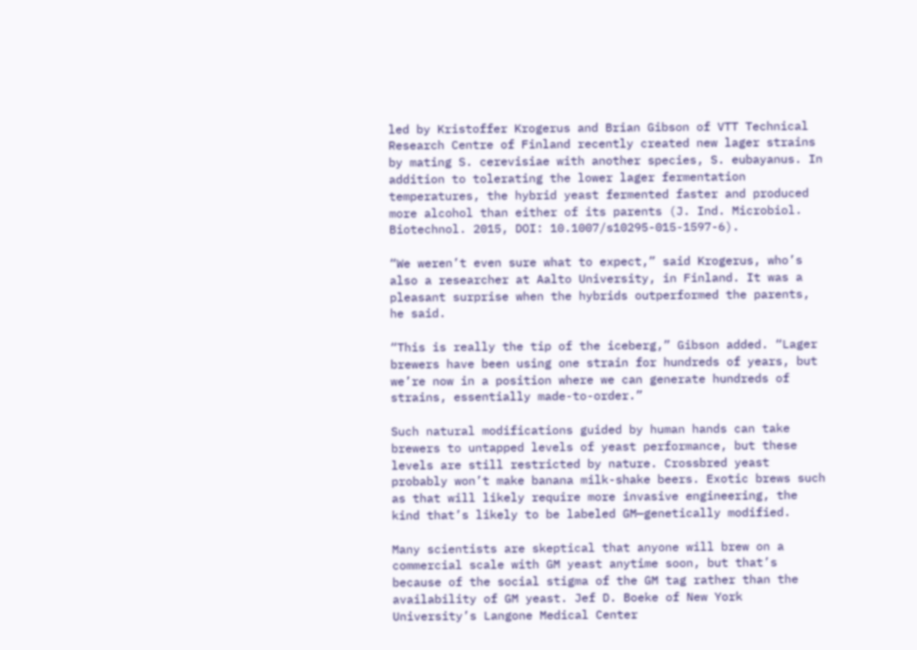led by Kristoffer Krogerus and Brian Gibson of VTT Technical Research Centre of Finland recently created new lager strains by mating S. cerevisiae with another species, S. eubayanus. In addition to tolerating the lower lager fermentation temperatures, the hybrid yeast fermented faster and produced more alcohol than either of its parents (J. Ind. Microbiol. Biotechnol. 2015, DOI: 10.1007/s10295-015-1597-6).

“We weren’t even sure what to expect,” said Krogerus, who’s also a researcher at Aalto University, in Finland. It was a pleasant surprise when the hybrids outperformed the parents, he said.

“This is really the tip of the iceberg,” Gibson added. “Lager brewers have been using one strain for hundreds of years, but we’re now in a position where we can generate hundreds of strains, essentially made-to-order.”

Such natural modifications guided by human hands can take brewers to untapped levels of yeast performance, but these levels are still restricted by nature. Crossbred yeast probably won’t make banana milk-shake beers. Exotic brews such as that will likely require more invasive engineering, the kind that’s likely to be labeled GM—genetically modified.

Many scientists are skeptical that anyone will brew on a commercial scale with GM yeast anytime soon, but that’s because of the social stigma of the GM tag rather than the availability of GM yeast. Jef D. Boeke of New York University’s Langone Medical Center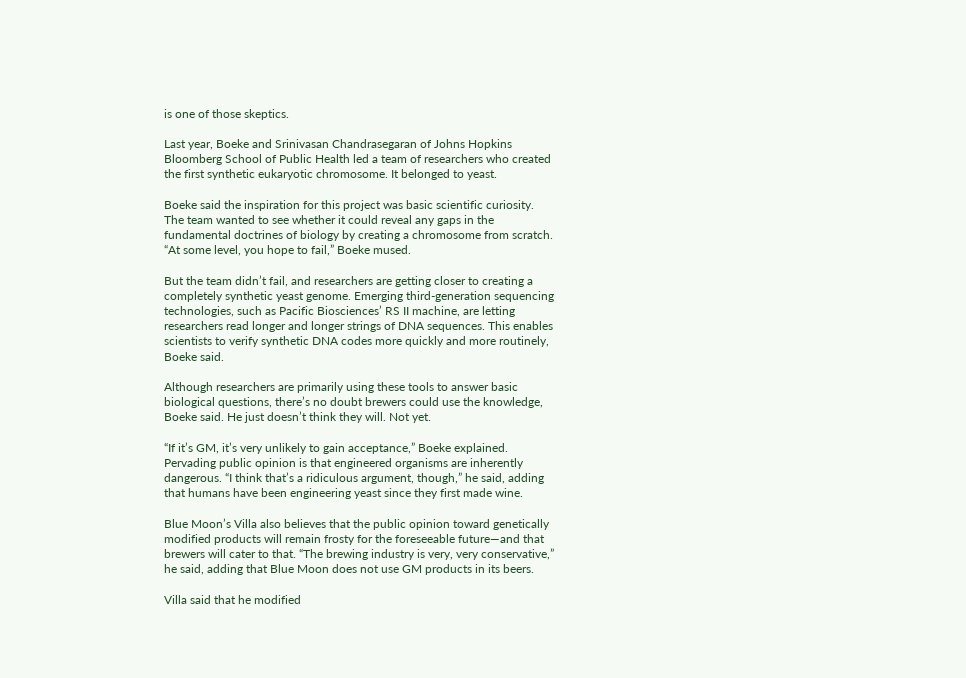is one of those skeptics.

Last year, Boeke and Srinivasan Chandrasegaran of Johns Hopkins Bloomberg School of Public Health led a team of researchers who created the first synthetic eukaryotic chromosome. It belonged to yeast.

Boeke said the inspiration for this project was basic scientific curiosity. The team wanted to see whether it could reveal any gaps in the fundamental doctrines of biology by creating a chromosome from scratch. “At some level, you hope to fail,” Boeke mused.

But the team didn’t fail, and researchers are getting closer to creating a completely synthetic yeast genome. Emerging third-generation sequencing technologies, such as Pacific Biosciences’ RS II machine, are letting researchers read longer and longer strings of DNA sequences. This enables scientists to verify synthetic DNA codes more quickly and more routinely, Boeke said.

Although researchers are primarily using these tools to answer basic biological questions, there’s no doubt brewers could use the knowledge, Boeke said. He just doesn’t think they will. Not yet.

“If it’s GM, it’s very unlikely to gain acceptance,” Boeke explained. Pervading public opinion is that engineered organisms are inherently dangerous. “I think that’s a ridiculous argument, though,” he said, adding that humans have been engineering yeast since they first made wine.

Blue Moon’s Villa also believes that the public opinion toward genetically modified products will remain frosty for the foreseeable future—and that brewers will cater to that. “The brewing industry is very, very conservative,” he said, adding that Blue Moon does not use GM products in its beers.

Villa said that he modified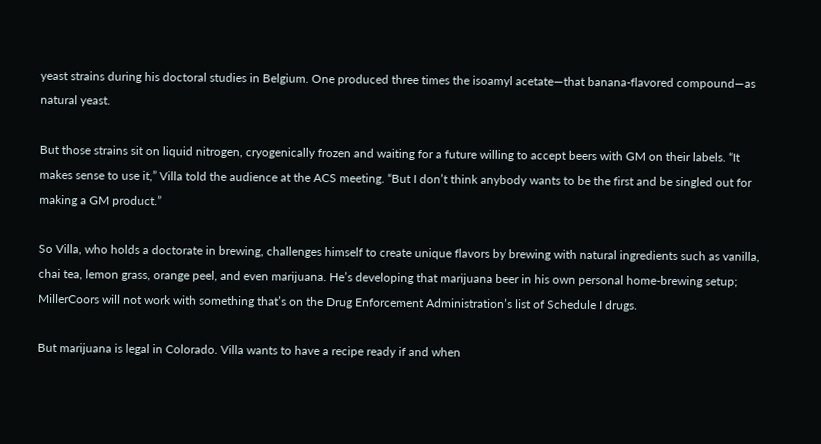yeast strains during his doctoral studies in Belgium. One produced three times the isoamyl acetate—that banana-flavored compound—as natural yeast.

But those strains sit on liquid nitrogen, cryogenically frozen and waiting for a future willing to accept beers with GM on their labels. “It makes sense to use it,” Villa told the audience at the ACS meeting. “But I don’t think anybody wants to be the first and be singled out for making a GM product.”

So Villa, who holds a doctorate in brewing, challenges himself to create unique flavors by brewing with natural ingredients such as vanilla, chai tea, lemon grass, orange peel, and even marijuana. He’s developing that marijuana beer in his own personal home-brewing setup; MillerCoors will not work with something that’s on the Drug Enforcement Administration’s list of Schedule I drugs.

But marijuana is legal in Colorado. Villa wants to have a recipe ready if and when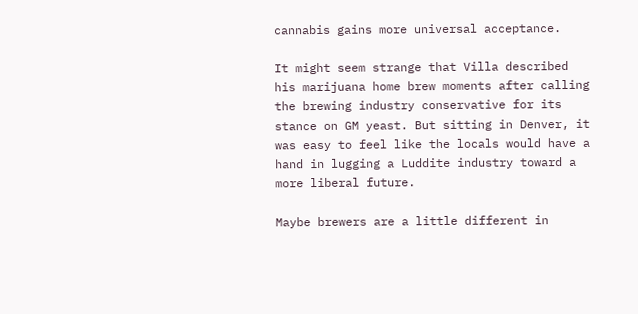cannabis gains more universal acceptance.

It might seem strange that Villa described his marijuana home brew moments after calling the brewing industry conservative for its stance on GM yeast. But sitting in Denver, it was easy to feel like the locals would have a hand in lugging a Luddite industry toward a more liberal future.

Maybe brewers are a little different in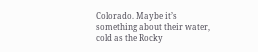Colorado. Maybe it’s something about their water, cold as the Rocky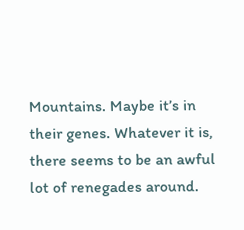Mountains. Maybe it’s in their genes. Whatever it is, there seems to be an awful lot of renegades around.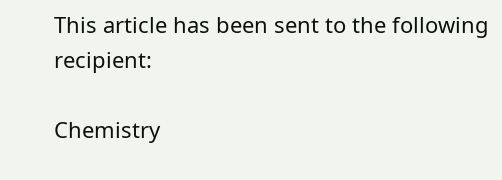This article has been sent to the following recipient:

Chemistry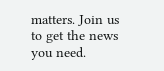matters. Join us to get the news you need.